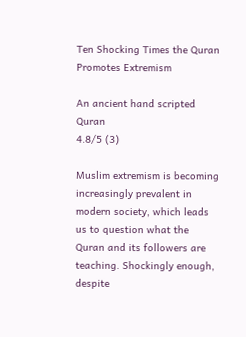Ten Shocking Times the Quran Promotes Extremism

An ancient hand scripted Quran
4.8/5 (3)

Muslim extremism is becoming increasingly prevalent in modern society, which leads us to question what the Quran and its followers are teaching. Shockingly enough, despite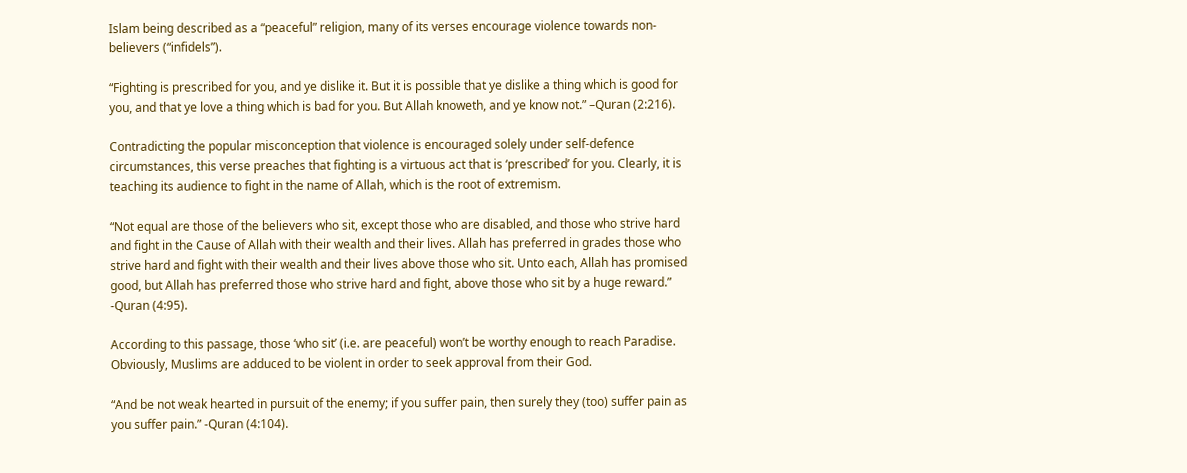Islam being described as a “peaceful” religion, many of its verses encourage violence towards non-believers (“infidels”).

“Fighting is prescribed for you, and ye dislike it. But it is possible that ye dislike a thing which is good for you, and that ye love a thing which is bad for you. But Allah knoweth, and ye know not.” –Quran (2:216).

Contradicting the popular misconception that violence is encouraged solely under self-defence circumstances, this verse preaches that fighting is a virtuous act that is ‘prescribed’ for you. Clearly, it is teaching its audience to fight in the name of Allah, which is the root of extremism.

“Not equal are those of the believers who sit, except those who are disabled, and those who strive hard and fight in the Cause of Allah with their wealth and their lives. Allah has preferred in grades those who strive hard and fight with their wealth and their lives above those who sit. Unto each, Allah has promised good, but Allah has preferred those who strive hard and fight, above those who sit by a huge reward.” -Quran (4:95).

According to this passage, those ‘who sit’ (i.e. are peaceful) won’t be worthy enough to reach Paradise. Obviously, Muslims are adduced to be violent in order to seek approval from their God.

“And be not weak hearted in pursuit of the enemy; if you suffer pain, then surely they (too) suffer pain as you suffer pain.” -Quran (4:104).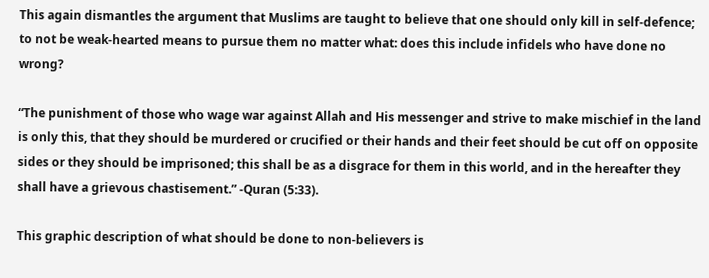This again dismantles the argument that Muslims are taught to believe that one should only kill in self-defence; to not be weak-hearted means to pursue them no matter what: does this include infidels who have done no wrong?

“The punishment of those who wage war against Allah and His messenger and strive to make mischief in the land is only this, that they should be murdered or crucified or their hands and their feet should be cut off on opposite sides or they should be imprisoned; this shall be as a disgrace for them in this world, and in the hereafter they shall have a grievous chastisement.” -Quran (5:33).

This graphic description of what should be done to non-believers is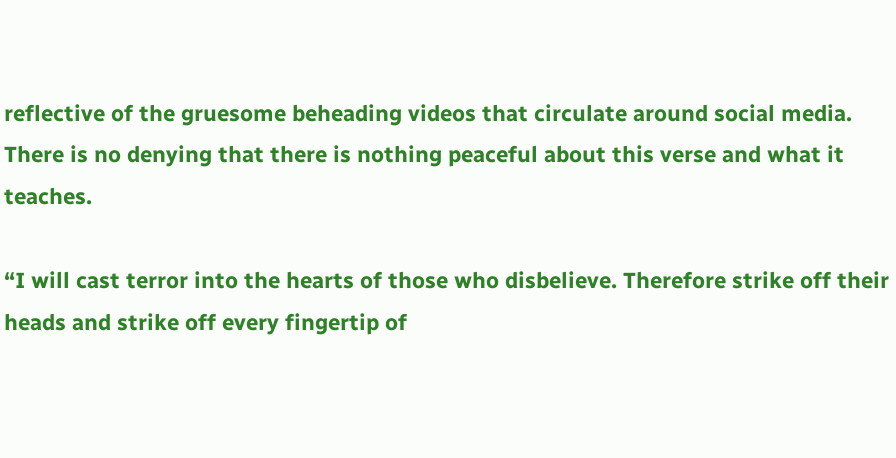reflective of the gruesome beheading videos that circulate around social media. There is no denying that there is nothing peaceful about this verse and what it teaches.

“I will cast terror into the hearts of those who disbelieve. Therefore strike off their heads and strike off every fingertip of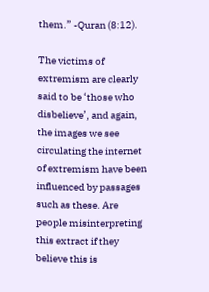them.” -Quran (8:12).

The victims of extremism are clearly said to be ‘those who disbelieve’, and again, the images we see circulating the internet of extremism have been influenced by passages such as these. Are people misinterpreting this extract if they believe this is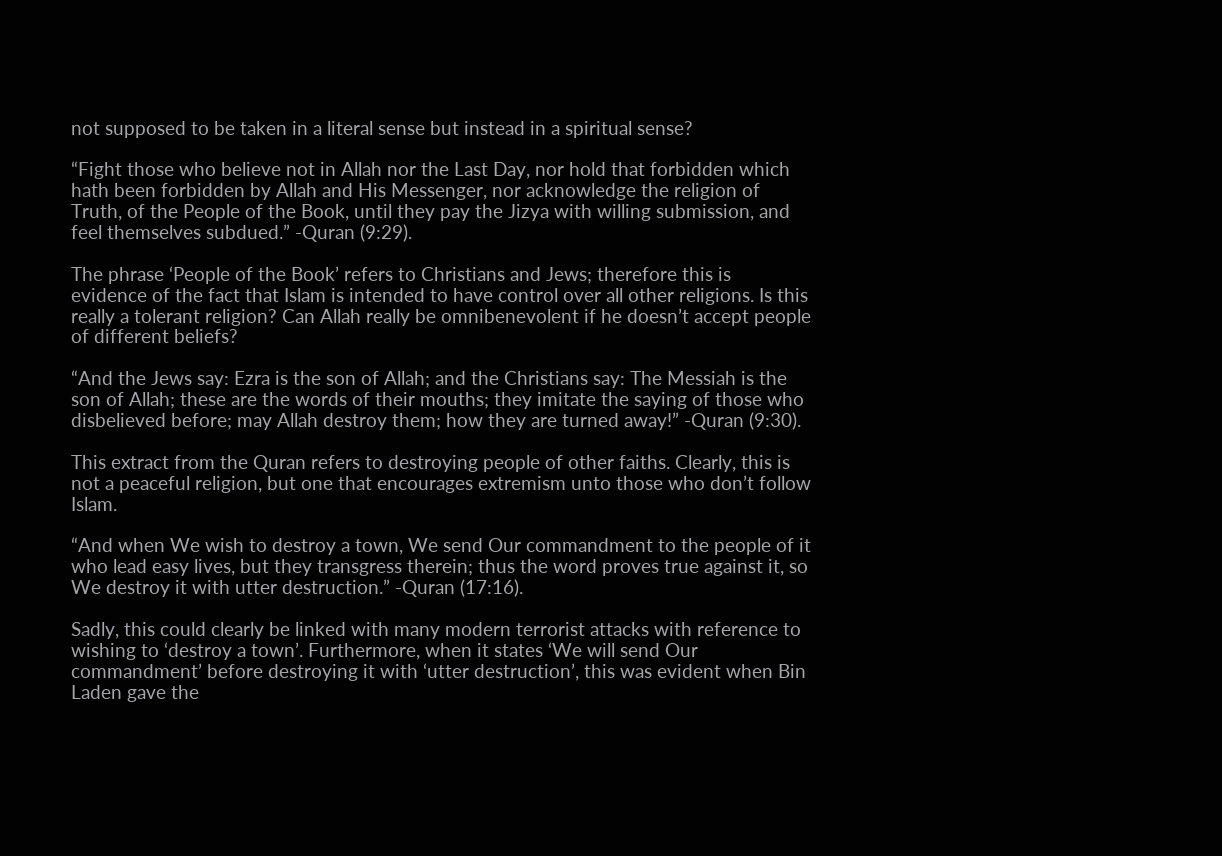not supposed to be taken in a literal sense but instead in a spiritual sense?

“Fight those who believe not in Allah nor the Last Day, nor hold that forbidden which hath been forbidden by Allah and His Messenger, nor acknowledge the religion of Truth, of the People of the Book, until they pay the Jizya with willing submission, and feel themselves subdued.” -Quran (9:29).

The phrase ‘People of the Book’ refers to Christians and Jews; therefore this is evidence of the fact that Islam is intended to have control over all other religions. Is this really a tolerant religion? Can Allah really be omnibenevolent if he doesn’t accept people of different beliefs?

“And the Jews say: Ezra is the son of Allah; and the Christians say: The Messiah is the son of Allah; these are the words of their mouths; they imitate the saying of those who disbelieved before; may Allah destroy them; how they are turned away!” -Quran (9:30).

This extract from the Quran refers to destroying people of other faiths. Clearly, this is not a peaceful religion, but one that encourages extremism unto those who don’t follow Islam.

“And when We wish to destroy a town, We send Our commandment to the people of it who lead easy lives, but they transgress therein; thus the word proves true against it, so We destroy it with utter destruction.” -Quran (17:16).

Sadly, this could clearly be linked with many modern terrorist attacks with reference to wishing to ‘destroy a town’. Furthermore, when it states ‘We will send Our commandment’ before destroying it with ‘utter destruction’, this was evident when Bin Laden gave the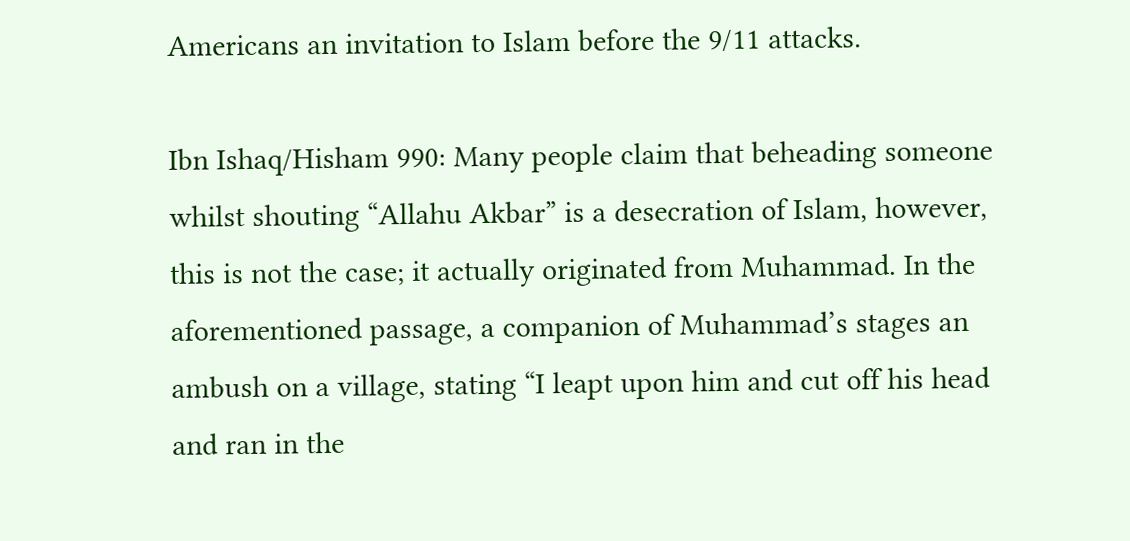Americans an invitation to Islam before the 9/11 attacks.

Ibn Ishaq/Hisham 990: Many people claim that beheading someone whilst shouting “Allahu Akbar” is a desecration of Islam, however, this is not the case; it actually originated from Muhammad. In the aforementioned passage, a companion of Muhammad’s stages an ambush on a village, stating “I leapt upon him and cut off his head and ran in the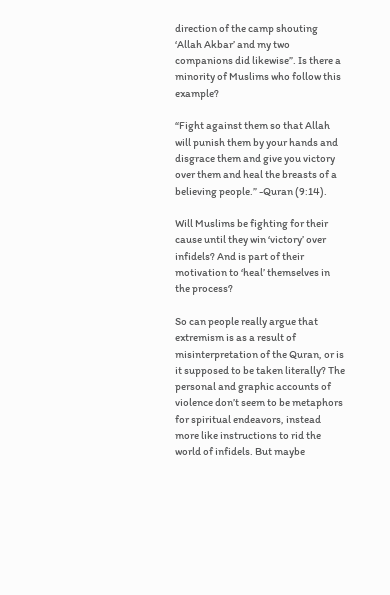direction of the camp shouting ‘Allah Akbar’ and my two companions did likewise”. Is there a minority of Muslims who follow this example?

“Fight against them so that Allah will punish them by your hands and disgrace them and give you victory over them and heal the breasts of a believing people.” -Quran (9:14).

Will Muslims be fighting for their cause until they win ‘victory’ over infidels? And is part of their motivation to ‘heal’ themselves in the process?

So can people really argue that extremism is as a result of misinterpretation of the Quran, or is it supposed to be taken literally? The personal and graphic accounts of violence don’t seem to be metaphors for spiritual endeavors, instead more like instructions to rid the world of infidels. But maybe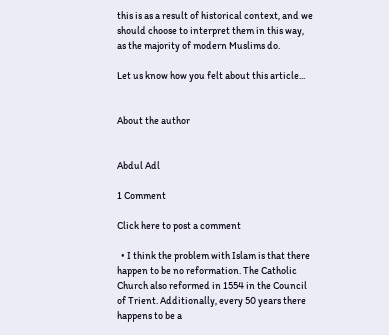this is as a result of historical context, and we should choose to interpret them in this way, as the majority of modern Muslims do.

Let us know how you felt about this article...


About the author


Abdul Adl

1 Comment

Click here to post a comment

  • I think the problem with Islam is that there happen to be no reformation. The Catholic Church also reformed in 1554 in the Council of Trient. Additionally, every 50 years there happens to be a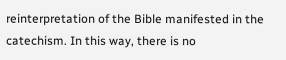reinterpretation of the Bible manifested in the catechism. In this way, there is no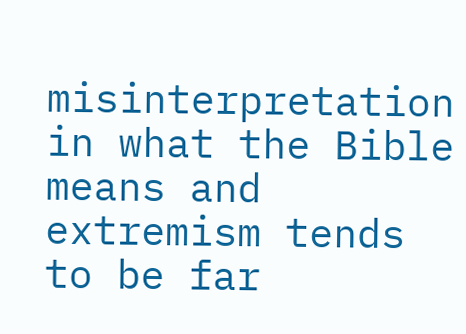misinterpretation in what the Bible means and extremism tends to be far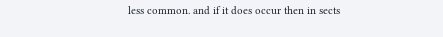less common. and if it does occur then in sects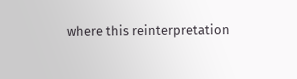where this reinterpretation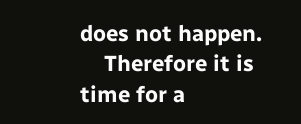does not happen.
    Therefore it is time for a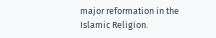major reformation in the Islamic Religion.